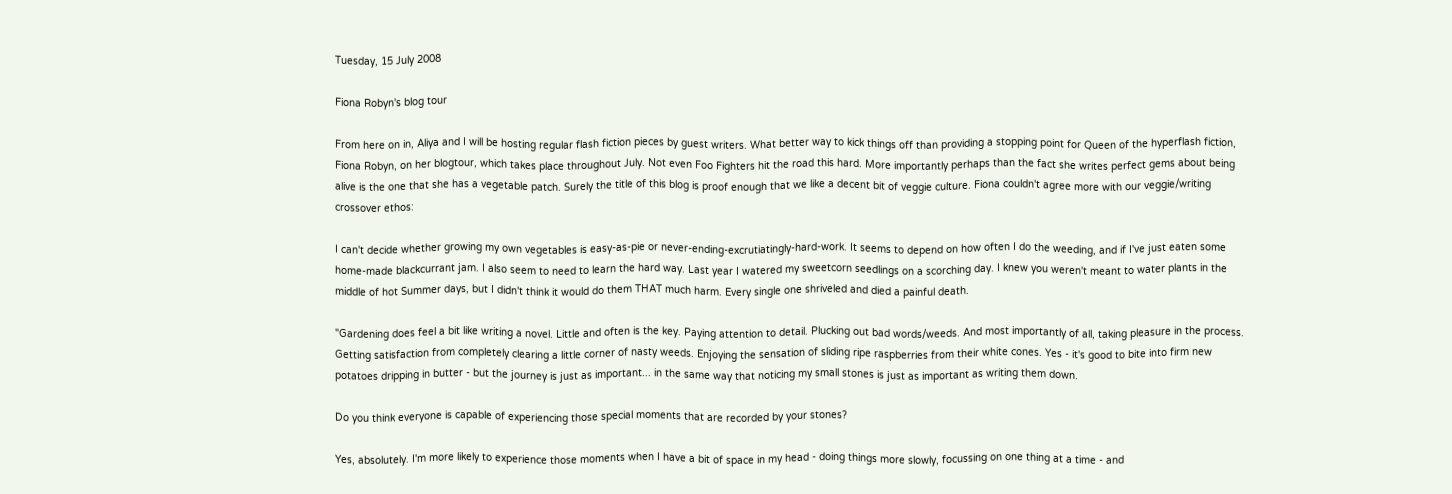Tuesday, 15 July 2008

Fiona Robyn's blog tour

From here on in, Aliya and I will be hosting regular flash fiction pieces by guest writers. What better way to kick things off than providing a stopping point for Queen of the hyperflash fiction, Fiona Robyn, on her blogtour, which takes place throughout July. Not even Foo Fighters hit the road this hard. More importantly perhaps than the fact she writes perfect gems about being alive is the one that she has a vegetable patch. Surely the title of this blog is proof enough that we like a decent bit of veggie culture. Fiona couldn't agree more with our veggie/writing crossover ethos:

I can't decide whether growing my own vegetables is easy-as-pie or never-ending-excrutiatingly-hard-work. It seems to depend on how often I do the weeding, and if I've just eaten some home-made blackcurrant jam. I also seem to need to learn the hard way. Last year I watered my sweetcorn seedlings on a scorching day. I knew you weren't meant to water plants in the middle of hot Summer days, but I didn't think it would do them THAT much harm. Every single one shriveled and died a painful death.

"Gardening does feel a bit like writing a novel. Little and often is the key. Paying attention to detail. Plucking out bad words/weeds. And most importantly of all, taking pleasure in the process. Getting satisfaction from completely clearing a little corner of nasty weeds. Enjoying the sensation of sliding ripe raspberries from their white cones. Yes - it's good to bite into firm new potatoes dripping in butter - but the journey is just as important... in the same way that noticing my small stones is just as important as writing them down.

Do you think everyone is capable of experiencing those special moments that are recorded by your stones?

Yes, absolutely. I'm more likely to experience those moments when I have a bit of space in my head - doing things more slowly, focussing on one thing at a time - and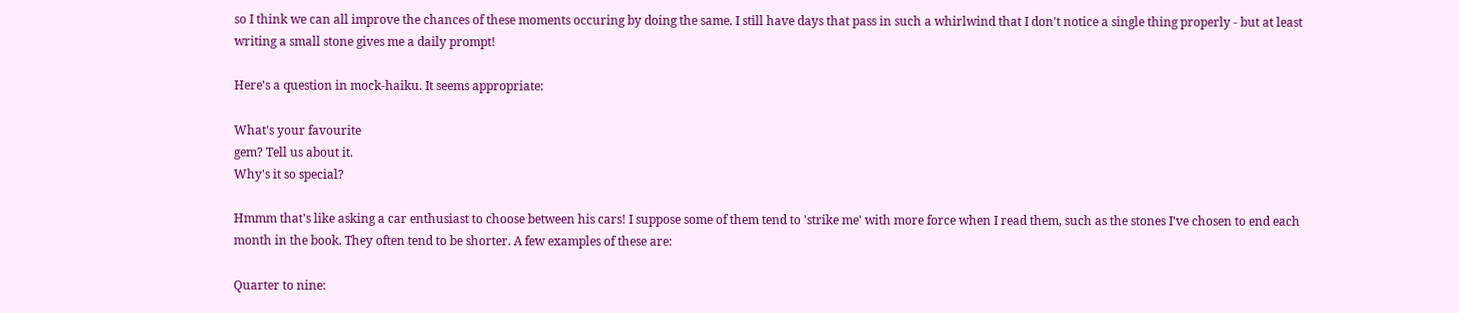so I think we can all improve the chances of these moments occuring by doing the same. I still have days that pass in such a whirlwind that I don't notice a single thing properly - but at least writing a small stone gives me a daily prompt!

Here's a question in mock-haiku. It seems appropriate:

What's your favourite
gem? Tell us about it.
Why's it so special?

Hmmm that's like asking a car enthusiast to choose between his cars! I suppose some of them tend to 'strike me' with more force when I read them, such as the stones I've chosen to end each month in the book. They often tend to be shorter. A few examples of these are:

Quarter to nine: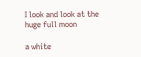I look and look at the huge full moon

a white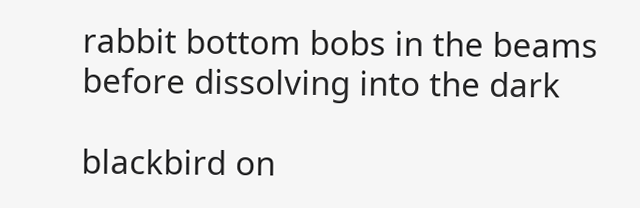rabbit bottom bobs in the beams before dissolving into the dark

blackbird on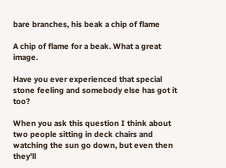bare branches, his beak a chip of flame

A chip of flame for a beak. What a great image.

Have you ever experienced that special stone feeling and somebody else has got it too?

When you ask this question I think about two people sitting in deck chairs and watching the sun go down, but even then they'll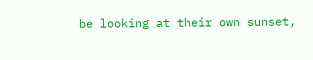be looking at their own sunset,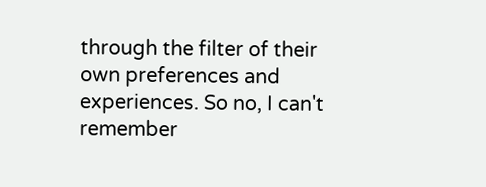through the filter of their own preferences and experiences. So no, I can't remember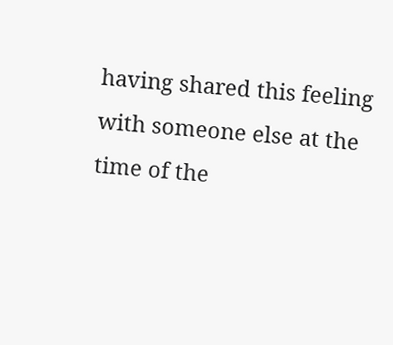having shared this feeling with someone else at the time of the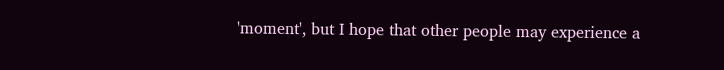'moment', but I hope that other people may experience a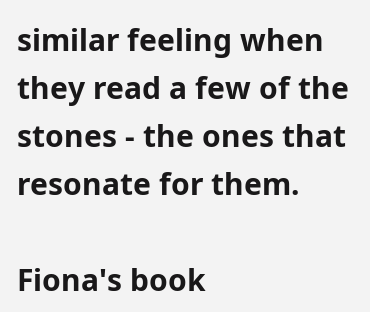similar feeling when they read a few of the stones - the ones that resonate for them.

Fiona's book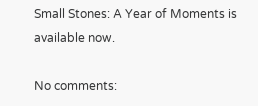Small Stones: A Year of Moments is available now.

No comments: